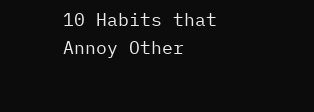10 Habits that Annoy Other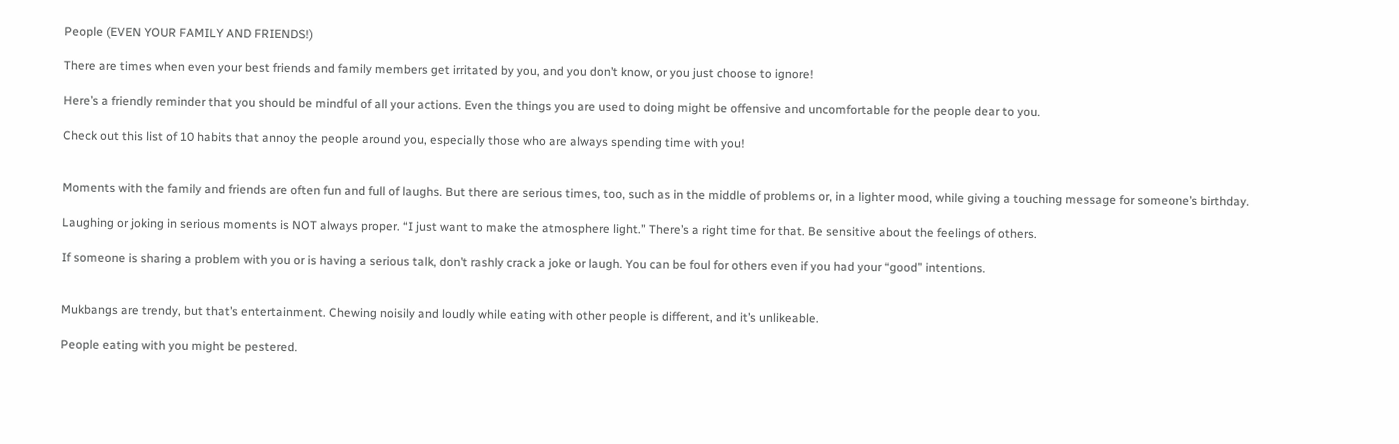People (EVEN YOUR FAMILY AND FRIENDS!)

There are times when even your best friends and family members get irritated by you, and you don’t know, or you just choose to ignore!

Here’s a friendly reminder that you should be mindful of all your actions. Even the things you are used to doing might be offensive and uncomfortable for the people dear to you.

Check out this list of 10 habits that annoy the people around you, especially those who are always spending time with you!


Moments with the family and friends are often fun and full of laughs. But there are serious times, too, such as in the middle of problems or, in a lighter mood, while giving a touching message for someone’s birthday.

Laughing or joking in serious moments is NOT always proper. “I just want to make the atmosphere light.” There’s a right time for that. Be sensitive about the feelings of others.

If someone is sharing a problem with you or is having a serious talk, don’t rashly crack a joke or laugh. You can be foul for others even if you had your “good” intentions.


Mukbangs are trendy, but that’s entertainment. Chewing noisily and loudly while eating with other people is different, and it’s unlikeable.

People eating with you might be pestered.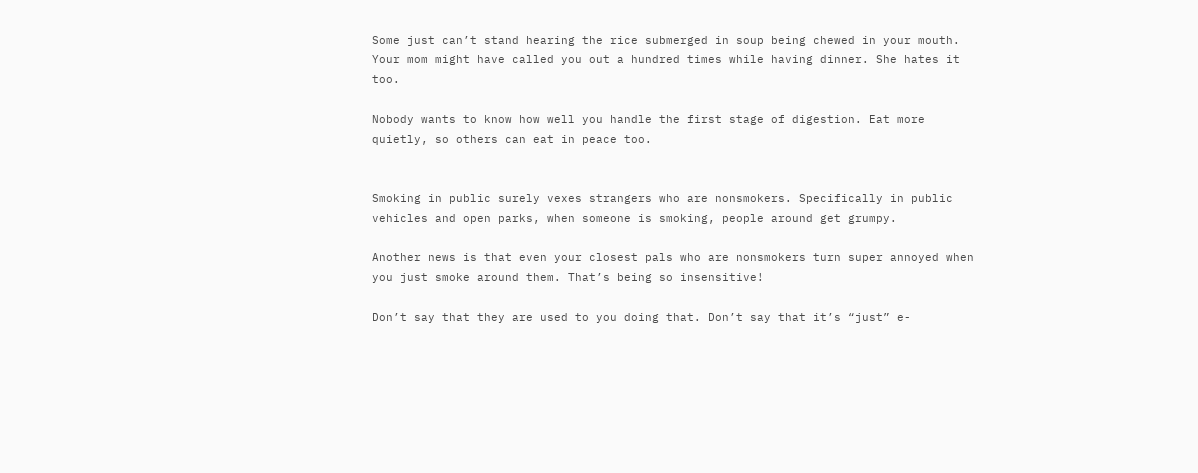Some just can’t stand hearing the rice submerged in soup being chewed in your mouth. Your mom might have called you out a hundred times while having dinner. She hates it too.

Nobody wants to know how well you handle the first stage of digestion. Eat more quietly, so others can eat in peace too.


Smoking in public surely vexes strangers who are nonsmokers. Specifically in public vehicles and open parks, when someone is smoking, people around get grumpy.

Another news is that even your closest pals who are nonsmokers turn super annoyed when you just smoke around them. That’s being so insensitive!

Don’t say that they are used to you doing that. Don’t say that it’s “just” e-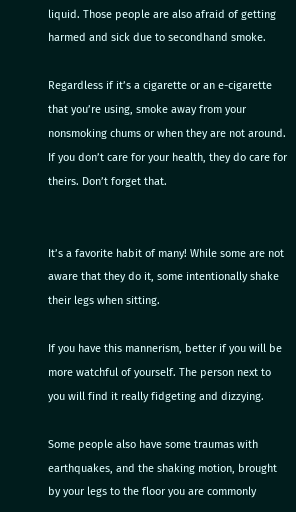liquid. Those people are also afraid of getting harmed and sick due to secondhand smoke.

Regardless if it’s a cigarette or an e-cigarette that you’re using, smoke away from your nonsmoking chums or when they are not around. If you don’t care for your health, they do care for theirs. Don’t forget that.


It’s a favorite habit of many! While some are not aware that they do it, some intentionally shake their legs when sitting.

If you have this mannerism, better if you will be more watchful of yourself. The person next to you will find it really fidgeting and dizzying.

Some people also have some traumas with earthquakes, and the shaking motion, brought by your legs to the floor you are commonly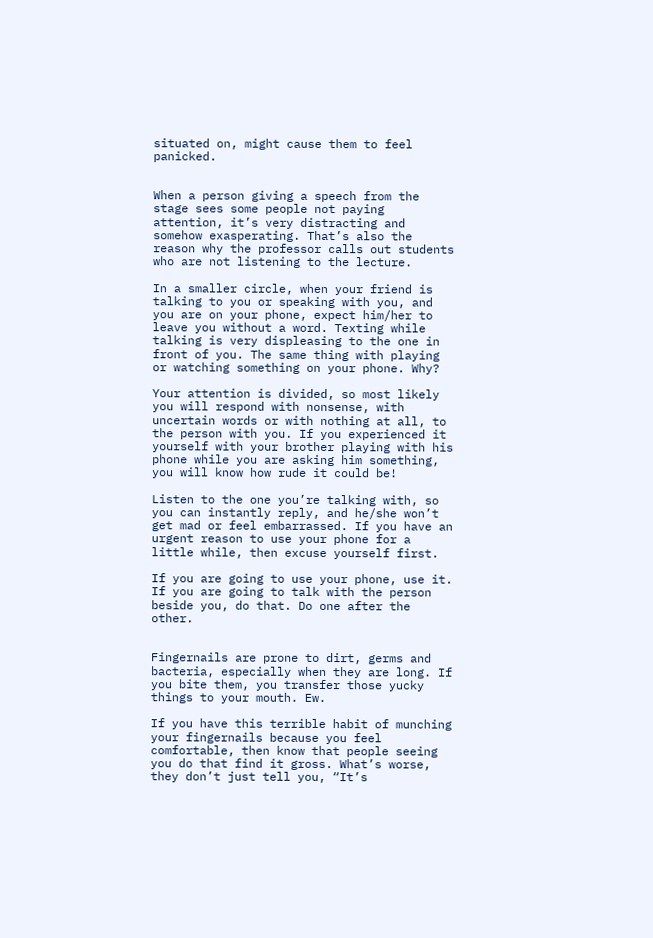situated on, might cause them to feel panicked.


When a person giving a speech from the stage sees some people not paying attention, it’s very distracting and somehow exasperating. That’s also the reason why the professor calls out students who are not listening to the lecture.

In a smaller circle, when your friend is talking to you or speaking with you, and you are on your phone, expect him/her to leave you without a word. Texting while talking is very displeasing to the one in front of you. The same thing with playing or watching something on your phone. Why?

Your attention is divided, so most likely you will respond with nonsense, with uncertain words or with nothing at all, to the person with you. If you experienced it yourself with your brother playing with his phone while you are asking him something, you will know how rude it could be!

Listen to the one you’re talking with, so you can instantly reply, and he/she won’t get mad or feel embarrassed. If you have an urgent reason to use your phone for a little while, then excuse yourself first.

If you are going to use your phone, use it. If you are going to talk with the person beside you, do that. Do one after the other.


Fingernails are prone to dirt, germs and bacteria, especially when they are long. If you bite them, you transfer those yucky things to your mouth. Ew.

If you have this terrible habit of munching your fingernails because you feel comfortable, then know that people seeing you do that find it gross. What’s worse, they don’t just tell you, “It’s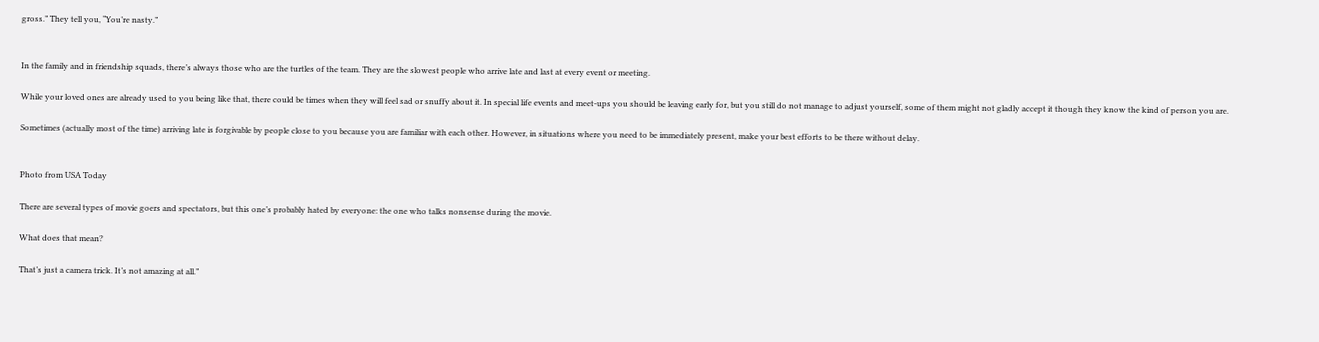gross.” They tell you, “You’re nasty.”


In the family and in friendship squads, there’s always those who are the turtles of the team. They are the slowest people who arrive late and last at every event or meeting.

While your loved ones are already used to you being like that, there could be times when they will feel sad or snuffy about it. In special life events and meet-ups you should be leaving early for, but you still do not manage to adjust yourself, some of them might not gladly accept it though they know the kind of person you are.

Sometimes (actually most of the time) arriving late is forgivable by people close to you because you are familiar with each other. However, in situations where you need to be immediately present, make your best efforts to be there without delay.


Photo from USA Today

There are several types of movie goers and spectators, but this one’s probably hated by everyone: the one who talks nonsense during the movie.

What does that mean?

That’s just a camera trick. It’s not amazing at all.”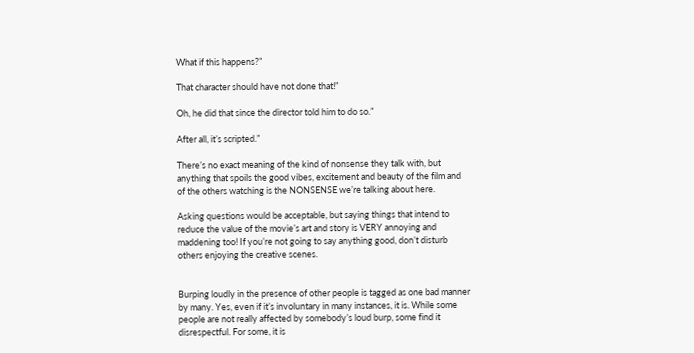What if this happens?”

That character should have not done that!”

Oh, he did that since the director told him to do so.”

After all, it’s scripted.”

There’s no exact meaning of the kind of nonsense they talk with, but anything that spoils the good vibes, excitement and beauty of the film and of the others watching is the NONSENSE we’re talking about here.

Asking questions would be acceptable, but saying things that intend to reduce the value of the movie’s art and story is VERY annoying and maddening too! If you’re not going to say anything good, don’t disturb others enjoying the creative scenes.


Burping loudly in the presence of other people is tagged as one bad manner by many. Yes, even if it’s involuntary in many instances, it is. While some people are not really affected by somebody’s loud burp, some find it disrespectful. For some, it is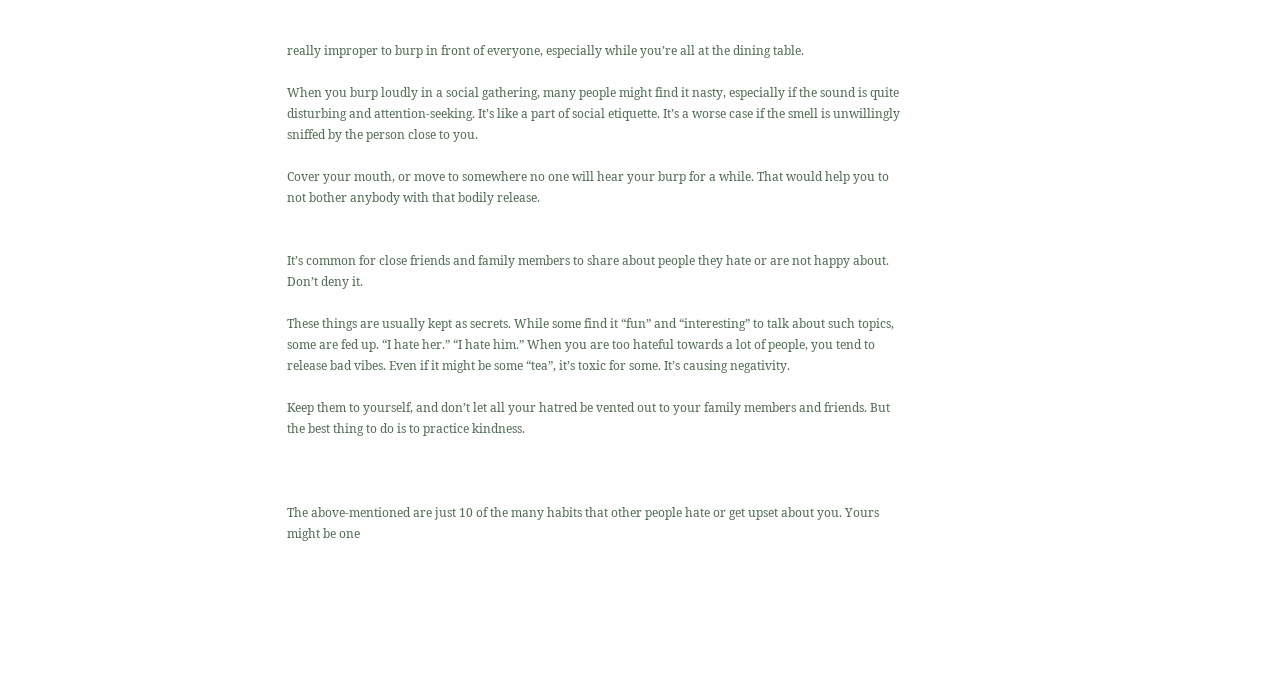really improper to burp in front of everyone, especially while you’re all at the dining table.

When you burp loudly in a social gathering, many people might find it nasty, especially if the sound is quite disturbing and attention-seeking. It’s like a part of social etiquette. It’s a worse case if the smell is unwillingly sniffed by the person close to you.

Cover your mouth, or move to somewhere no one will hear your burp for a while. That would help you to not bother anybody with that bodily release.


It’s common for close friends and family members to share about people they hate or are not happy about. Don’t deny it.

These things are usually kept as secrets. While some find it “fun” and “interesting” to talk about such topics, some are fed up. “I hate her.” “I hate him.” When you are too hateful towards a lot of people, you tend to release bad vibes. Even if it might be some “tea”, it’s toxic for some. It’s causing negativity.

Keep them to yourself, and don’t let all your hatred be vented out to your family members and friends. But the best thing to do is to practice kindness.



The above-mentioned are just 10 of the many habits that other people hate or get upset about you. Yours might be one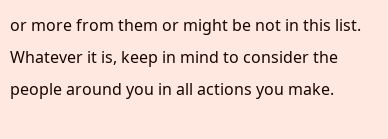or more from them or might be not in this list. Whatever it is, keep in mind to consider the people around you in all actions you make.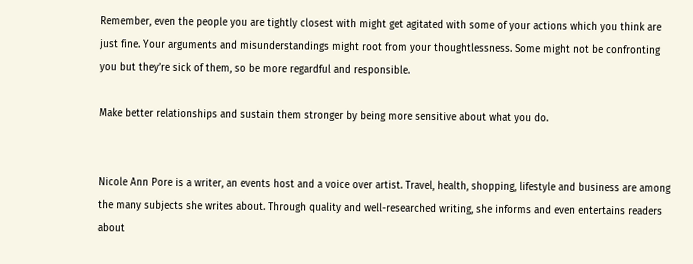Remember, even the people you are tightly closest with might get agitated with some of your actions which you think are just fine. Your arguments and misunderstandings might root from your thoughtlessness. Some might not be confronting you but they’re sick of them, so be more regardful and responsible.

Make better relationships and sustain them stronger by being more sensitive about what you do.


Nicole Ann Pore is a writer, an events host and a voice over artist. Travel, health, shopping, lifestyle and business are among the many subjects she writes about. Through quality and well-researched writing, she informs and even entertains readers about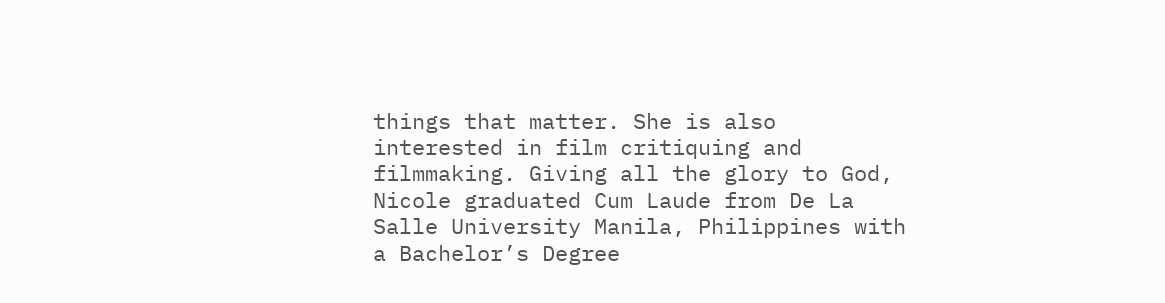things that matter. She is also interested in film critiquing and filmmaking. Giving all the glory to God, Nicole graduated Cum Laude from De La Salle University Manila, Philippines with a Bachelor’s Degree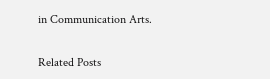in Communication Arts.

Related Posts